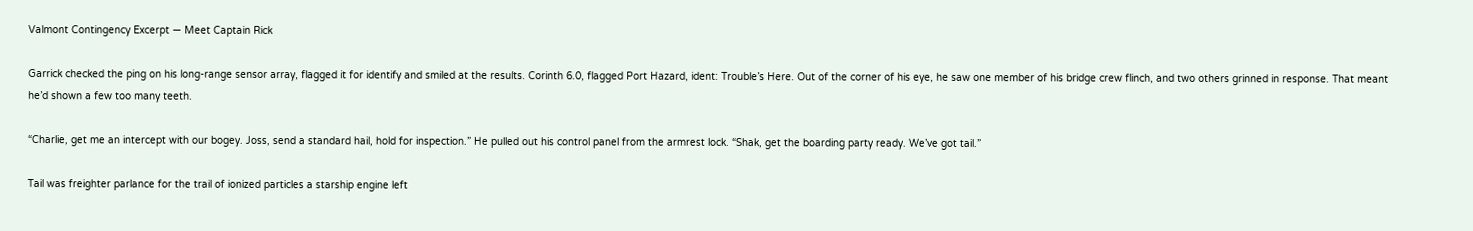Valmont Contingency Excerpt — Meet Captain Rick

Garrick checked the ping on his long-range sensor array, flagged it for identify and smiled at the results. Corinth 6.0, flagged Port Hazard, ident: Trouble’s Here. Out of the corner of his eye, he saw one member of his bridge crew flinch, and two others grinned in response. That meant he’d shown a few too many teeth.

“Charlie, get me an intercept with our bogey. Joss, send a standard hail, hold for inspection.” He pulled out his control panel from the armrest lock. “Shak, get the boarding party ready. We’ve got tail.”

Tail was freighter parlance for the trail of ionized particles a starship engine left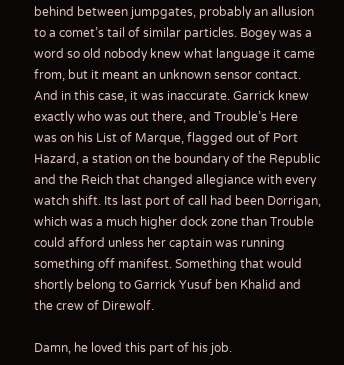behind between jumpgates, probably an allusion to a comet’s tail of similar particles. Bogey was a word so old nobody knew what language it came from, but it meant an unknown sensor contact. And in this case, it was inaccurate. Garrick knew exactly who was out there, and Trouble’s Here was on his List of Marque, flagged out of Port Hazard, a station on the boundary of the Republic and the Reich that changed allegiance with every watch shift. Its last port of call had been Dorrigan, which was a much higher dock zone than Trouble could afford unless her captain was running something off manifest. Something that would shortly belong to Garrick Yusuf ben Khalid and the crew of Direwolf.

Damn, he loved this part of his job.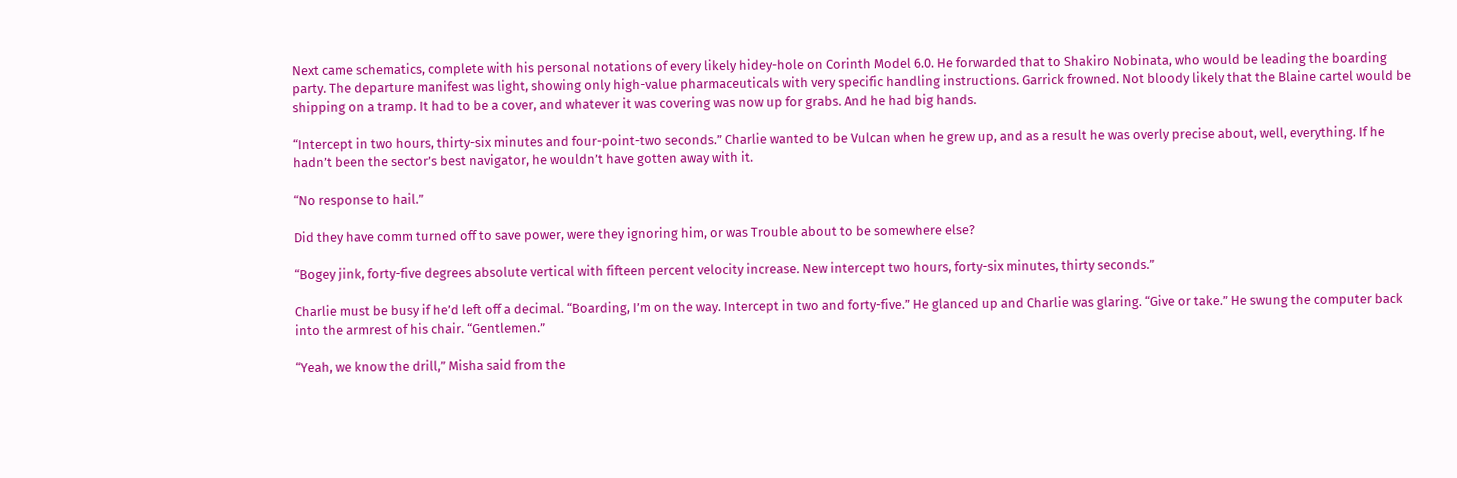Next came schematics, complete with his personal notations of every likely hidey-hole on Corinth Model 6.0. He forwarded that to Shakiro Nobinata, who would be leading the boarding party. The departure manifest was light, showing only high-value pharmaceuticals with very specific handling instructions. Garrick frowned. Not bloody likely that the Blaine cartel would be shipping on a tramp. It had to be a cover, and whatever it was covering was now up for grabs. And he had big hands.

“Intercept in two hours, thirty-six minutes and four-point-two seconds.” Charlie wanted to be Vulcan when he grew up, and as a result he was overly precise about, well, everything. If he hadn’t been the sector’s best navigator, he wouldn’t have gotten away with it.

“No response to hail.”

Did they have comm turned off to save power, were they ignoring him, or was Trouble about to be somewhere else?

“Bogey jink, forty-five degrees absolute vertical with fifteen percent velocity increase. New intercept two hours, forty-six minutes, thirty seconds.”

Charlie must be busy if he’d left off a decimal. “Boarding, I’m on the way. Intercept in two and forty-five.” He glanced up and Charlie was glaring. “Give or take.” He swung the computer back into the armrest of his chair. “Gentlemen.”

“Yeah, we know the drill,” Misha said from the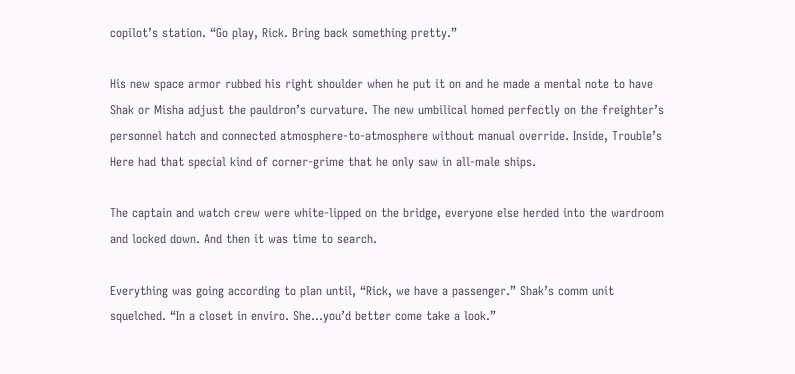copilot’s station. “Go play, Rick. Bring back something pretty.”

His new space armor rubbed his right shoulder when he put it on and he made a mental note to have Shak or Misha adjust the pauldron’s curvature. The new umbilical homed perfectly on the freighter’s personnel hatch and connected atmosphere-to-atmosphere without manual override. Inside, Trouble’s Here had that special kind of corner-grime that he only saw in all-male ships.

The captain and watch crew were white-lipped on the bridge, everyone else herded into the wardroom and locked down. And then it was time to search.

Everything was going according to plan until, “Rick, we have a passenger.” Shak’s comm unit squelched. “In a closet in enviro. She…you’d better come take a look.”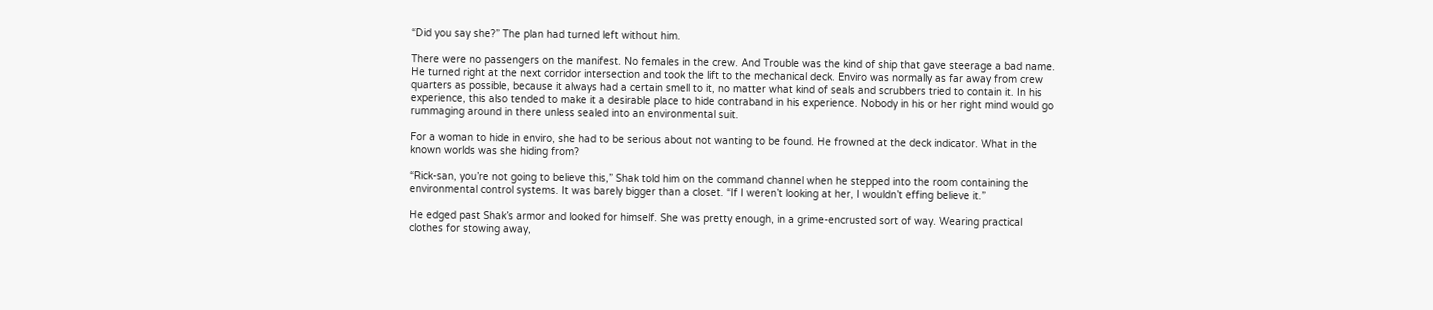“Did you say she?” The plan had turned left without him.

There were no passengers on the manifest. No females in the crew. And Trouble was the kind of ship that gave steerage a bad name. He turned right at the next corridor intersection and took the lift to the mechanical deck. Enviro was normally as far away from crew quarters as possible, because it always had a certain smell to it, no matter what kind of seals and scrubbers tried to contain it. In his experience, this also tended to make it a desirable place to hide contraband in his experience. Nobody in his or her right mind would go rummaging around in there unless sealed into an environmental suit.

For a woman to hide in enviro, she had to be serious about not wanting to be found. He frowned at the deck indicator. What in the known worlds was she hiding from?

“Rick-san, you’re not going to believe this,” Shak told him on the command channel when he stepped into the room containing the environmental control systems. It was barely bigger than a closet. “If I weren’t looking at her, I wouldn’t effing believe it.”

He edged past Shak’s armor and looked for himself. She was pretty enough, in a grime-encrusted sort of way. Wearing practical clothes for stowing away,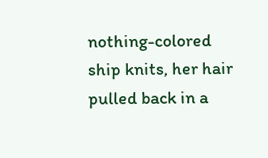nothing-colored ship knits, her hair pulled back in a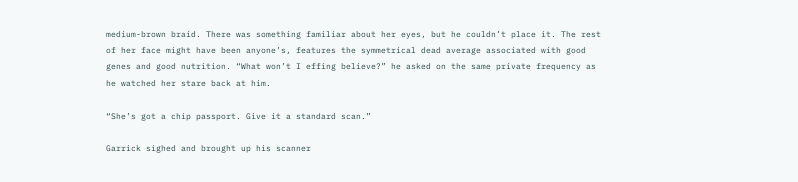medium-brown braid. There was something familiar about her eyes, but he couldn’t place it. The rest of her face might have been anyone’s, features the symmetrical dead average associated with good genes and good nutrition. “What won’t I effing believe?” he asked on the same private frequency as he watched her stare back at him.

“She’s got a chip passport. Give it a standard scan.”

Garrick sighed and brought up his scanner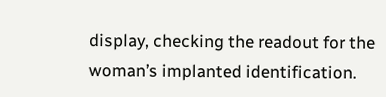display, checking the readout for the woman’s implanted identification.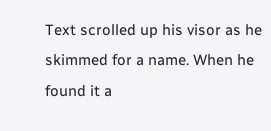Text scrolled up his visor as he skimmed for a name. When he found it a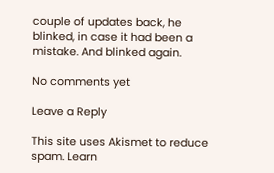couple of updates back, he blinked, in case it had been a mistake. And blinked again.

No comments yet

Leave a Reply

This site uses Akismet to reduce spam. Learn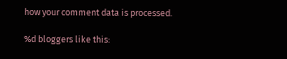how your comment data is processed.

%d bloggers like this: